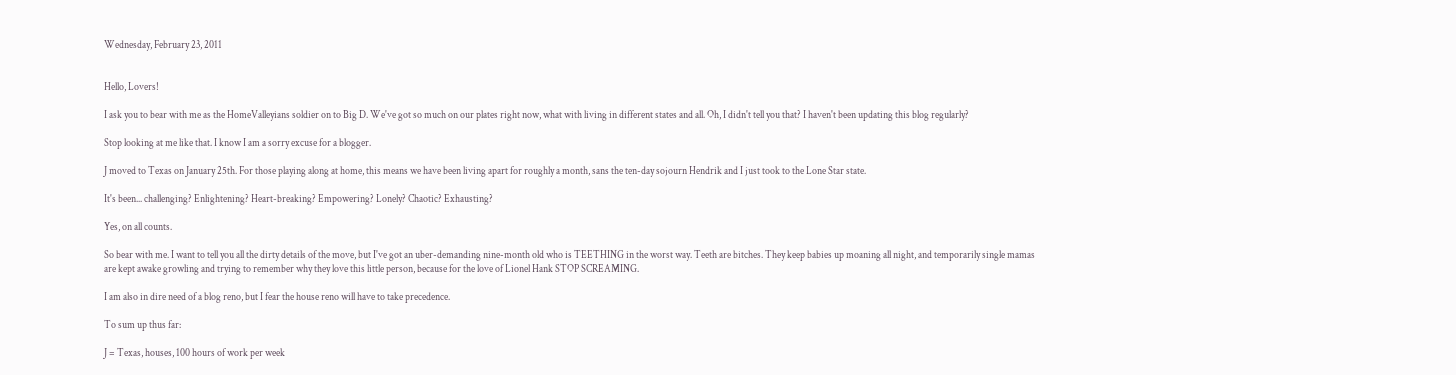Wednesday, February 23, 2011


Hello, Lovers!

I ask you to bear with me as the HomeValleyians soldier on to Big D. We've got so much on our plates right now, what with living in different states and all. Oh, I didn't tell you that? I haven't been updating this blog regularly?

Stop looking at me like that. I know I am a sorry excuse for a blogger.

J moved to Texas on January 25th. For those playing along at home, this means we have been living apart for roughly a month, sans the ten-day sojourn Hendrik and I just took to the Lone Star state.

It's been... challenging? Enlightening? Heart-breaking? Empowering? Lonely? Chaotic? Exhausting?

Yes, on all counts.

So bear with me. I want to tell you all the dirty details of the move, but I've got an uber-demanding nine-month old who is TEETHING in the worst way. Teeth are bitches. They keep babies up moaning all night, and temporarily single mamas are kept awake growling and trying to remember why they love this little person, because for the love of Lionel Hank STOP SCREAMING.

I am also in dire need of a blog reno, but I fear the house reno will have to take precedence.

To sum up thus far:

J = Texas, houses, 100 hours of work per week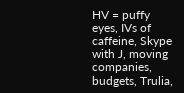HV = puffy eyes, IVs of caffeine, Skype with J, moving companies, budgets, Trulia,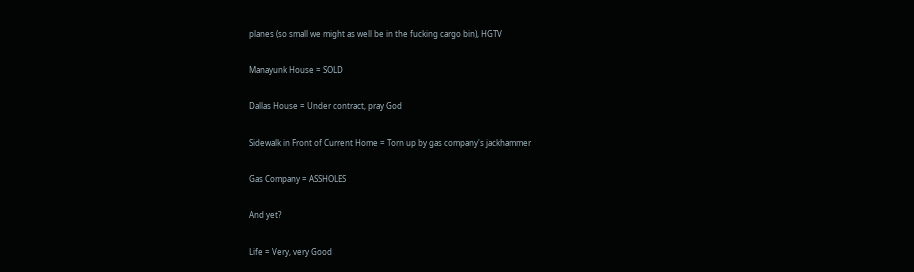planes (so small we might as well be in the fucking cargo bin), HGTV

Manayunk House = SOLD

Dallas House = Under contract, pray God

Sidewalk in Front of Current Home = Torn up by gas company's jackhammer

Gas Company = ASSHOLES

And yet?

Life = Very, very Good